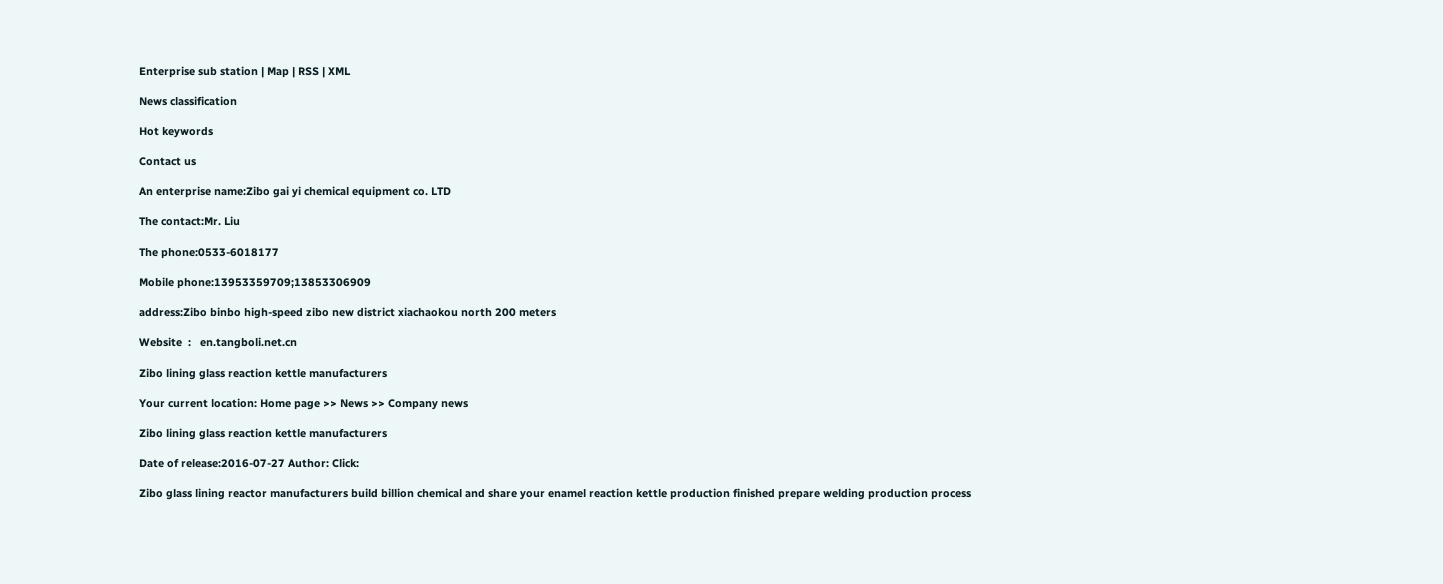Enterprise sub station | Map | RSS | XML

News classification

Hot keywords

Contact us

An enterprise name:Zibo gai yi chemical equipment co. LTD

The contact:Mr. Liu

The phone:0533-6018177

Mobile phone:13953359709;13853306909

address:Zibo binbo high-speed zibo new district xiachaokou north 200 meters

Website  :   en.tangboli.net.cn

Zibo lining glass reaction kettle manufacturers

Your current location: Home page >> News >> Company news

Zibo lining glass reaction kettle manufacturers

Date of release:2016-07-27 Author: Click:

Zibo glass lining reactor manufacturers build billion chemical and share your enamel reaction kettle production finished prepare welding production process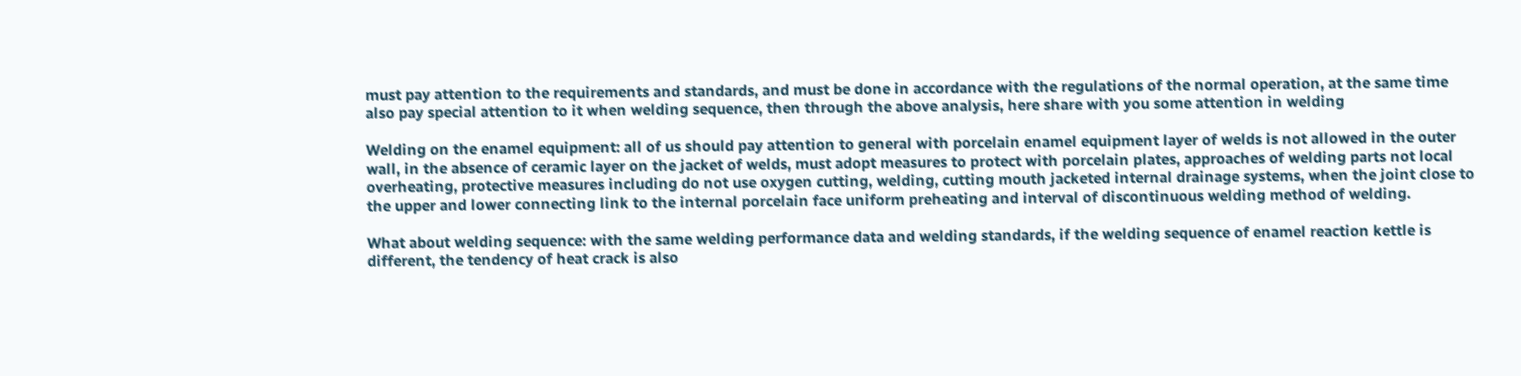must pay attention to the requirements and standards, and must be done in accordance with the regulations of the normal operation, at the same time also pay special attention to it when welding sequence, then through the above analysis, here share with you some attention in welding

Welding on the enamel equipment: all of us should pay attention to general with porcelain enamel equipment layer of welds is not allowed in the outer wall, in the absence of ceramic layer on the jacket of welds, must adopt measures to protect with porcelain plates, approaches of welding parts not local overheating, protective measures including do not use oxygen cutting, welding, cutting mouth jacketed internal drainage systems, when the joint close to the upper and lower connecting link to the internal porcelain face uniform preheating and interval of discontinuous welding method of welding.

What about welding sequence: with the same welding performance data and welding standards, if the welding sequence of enamel reaction kettle is different, the tendency of heat crack is also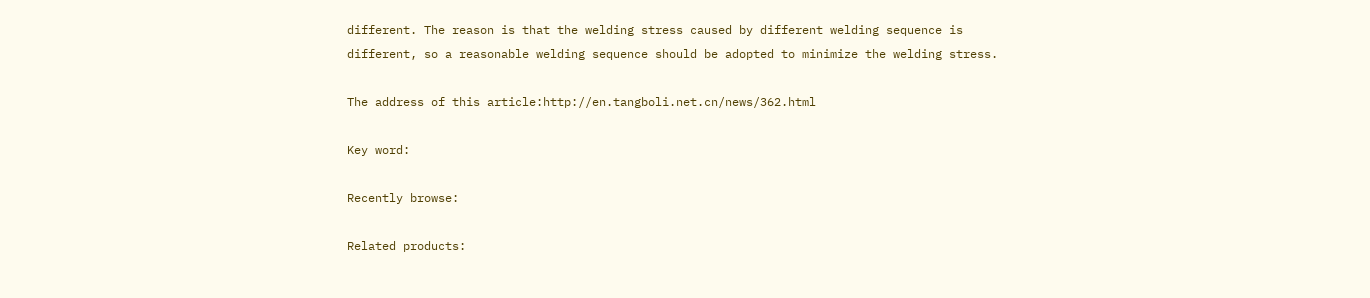different. The reason is that the welding stress caused by different welding sequence is different, so a reasonable welding sequence should be adopted to minimize the welding stress.

The address of this article:http://en.tangboli.net.cn/news/362.html

Key word:

Recently browse:

Related products: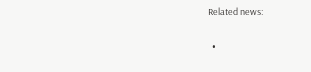Related news:

  •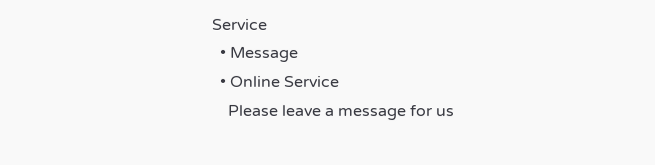Service
  • Message
  • Online Service
    Please leave a message for us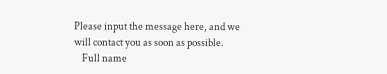Please input the message here, and we will contact you as soon as possible.
    Full name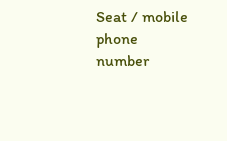Seat / mobile phone number